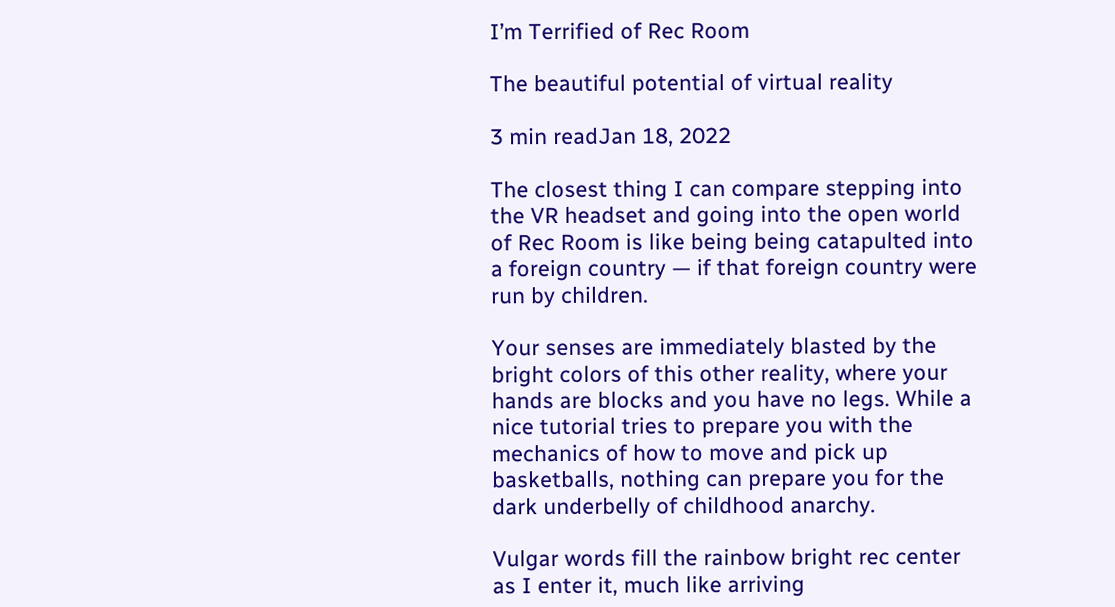I’m Terrified of Rec Room

The beautiful potential of virtual reality

3 min readJan 18, 2022

The closest thing I can compare stepping into the VR headset and going into the open world of Rec Room is like being being catapulted into a foreign country — if that foreign country were run by children.

Your senses are immediately blasted by the bright colors of this other reality, where your hands are blocks and you have no legs. While a nice tutorial tries to prepare you with the mechanics of how to move and pick up basketballs, nothing can prepare you for the dark underbelly of childhood anarchy.

Vulgar words fill the rainbow bright rec center as I enter it, much like arriving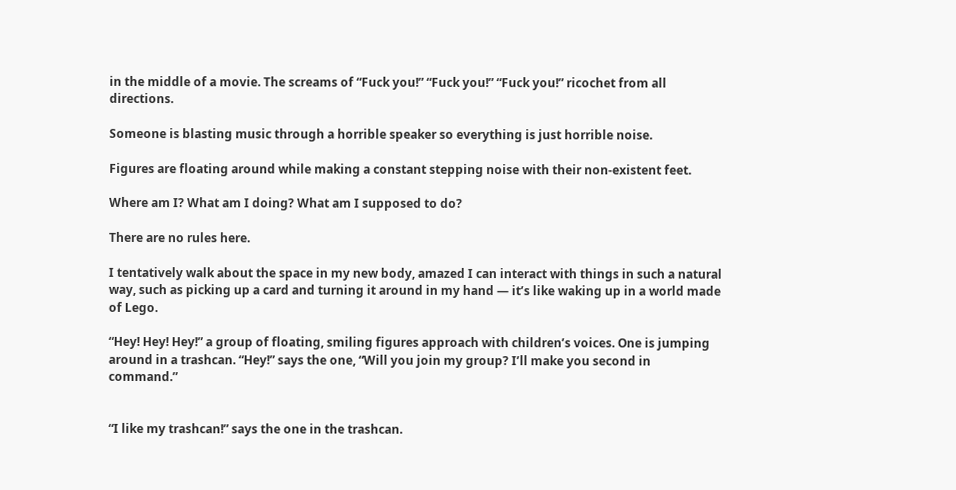in the middle of a movie. The screams of “Fuck you!” “Fuck you!” “Fuck you!” ricochet from all directions.

Someone is blasting music through a horrible speaker so everything is just horrible noise.

Figures are floating around while making a constant stepping noise with their non-existent feet.

Where am I? What am I doing? What am I supposed to do?

There are no rules here.

I tentatively walk about the space in my new body, amazed I can interact with things in such a natural way, such as picking up a card and turning it around in my hand — it’s like waking up in a world made of Lego.

“Hey! Hey! Hey!” a group of floating, smiling figures approach with children’s voices. One is jumping around in a trashcan. “Hey!” says the one, “Will you join my group? I’ll make you second in command.”


“I like my trashcan!” says the one in the trashcan.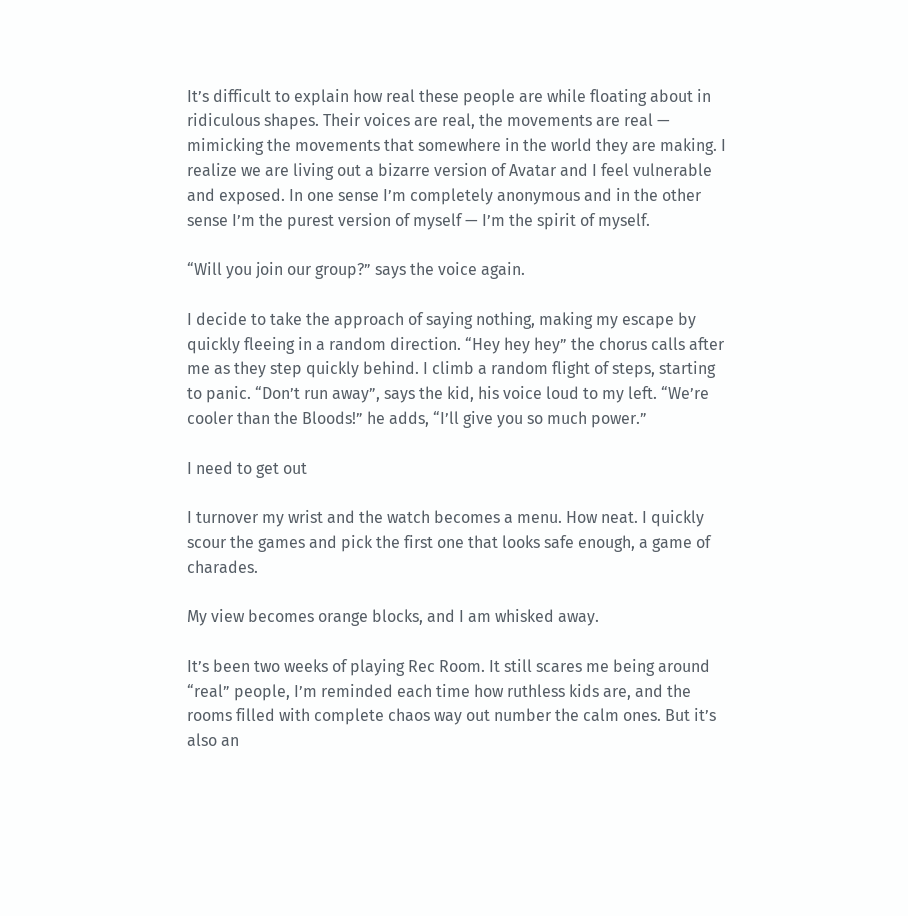It’s difficult to explain how real these people are while floating about in ridiculous shapes. Their voices are real, the movements are real — mimicking the movements that somewhere in the world they are making. I realize we are living out a bizarre version of Avatar and I feel vulnerable and exposed. In one sense I’m completely anonymous and in the other sense I’m the purest version of myself — I’m the spirit of myself.

“Will you join our group?” says the voice again.

I decide to take the approach of saying nothing, making my escape by quickly fleeing in a random direction. “Hey hey hey” the chorus calls after me as they step quickly behind. I climb a random flight of steps, starting to panic. “Don’t run away”, says the kid, his voice loud to my left. “We’re cooler than the Bloods!” he adds, “I’ll give you so much power.”

I need to get out

I turnover my wrist and the watch becomes a menu. How neat. I quickly scour the games and pick the first one that looks safe enough, a game of charades.

My view becomes orange blocks, and I am whisked away.

It’s been two weeks of playing Rec Room. It still scares me being around “real” people, I’m reminded each time how ruthless kids are, and the rooms filled with complete chaos way out number the calm ones. But it’s also an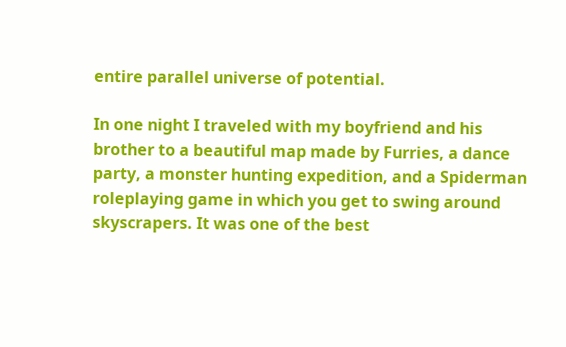entire parallel universe of potential.

In one night I traveled with my boyfriend and his brother to a beautiful map made by Furries, a dance party, a monster hunting expedition, and a Spiderman roleplaying game in which you get to swing around skyscrapers. It was one of the best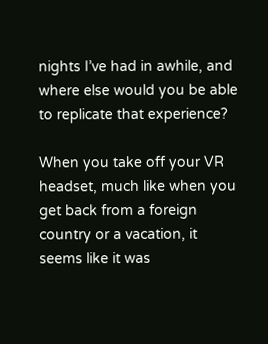nights I’ve had in awhile, and where else would you be able to replicate that experience?

When you take off your VR headset, much like when you get back from a foreign country or a vacation, it seems like it was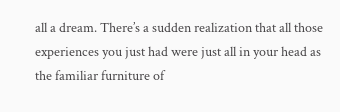all a dream. There’s a sudden realization that all those experiences you just had were just all in your head as the familiar furniture of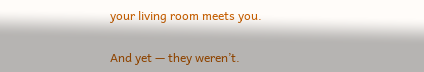your living room meets you.

And yet — they weren’t.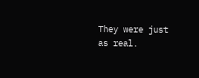They were just as real.